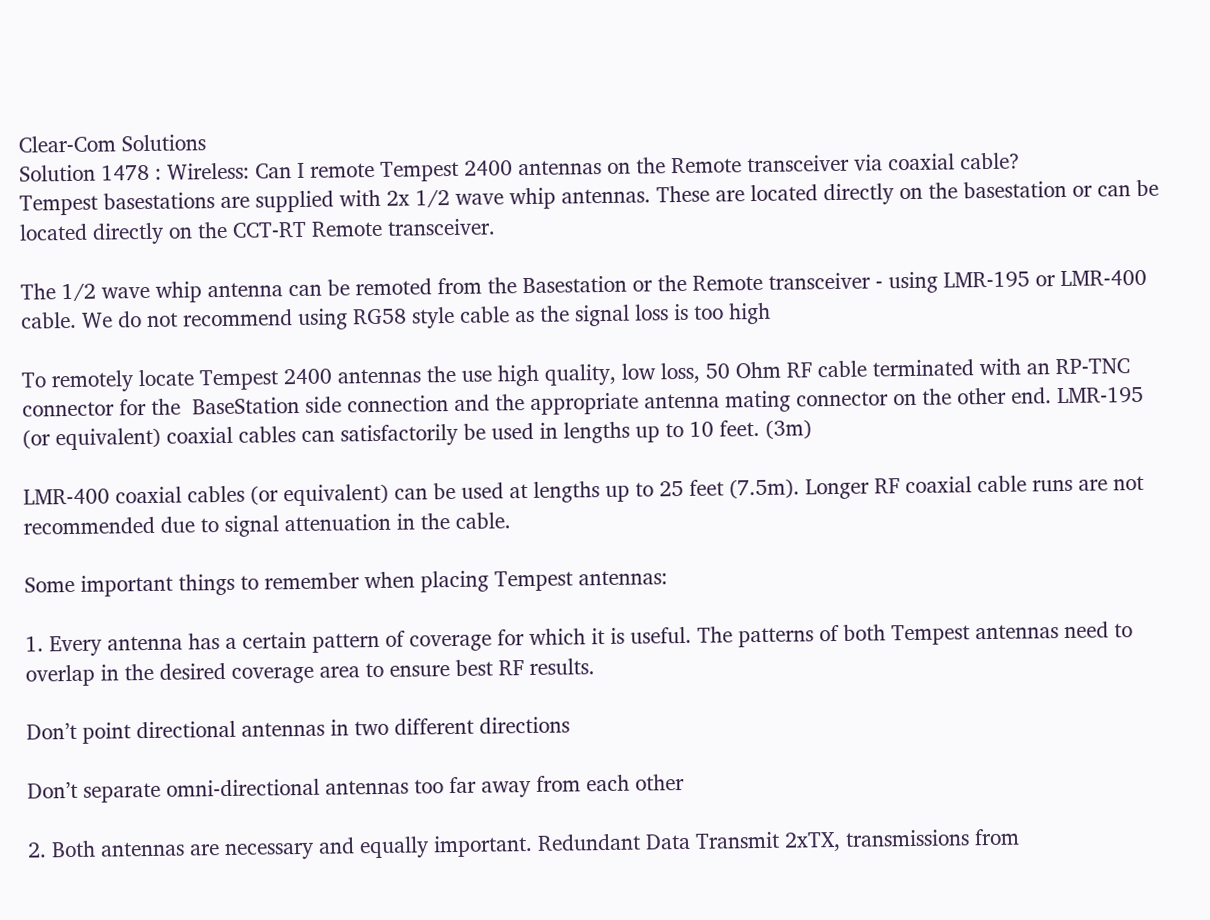Clear-Com Solutions
Solution 1478 : Wireless: Can I remote Tempest 2400 antennas on the Remote transceiver via coaxial cable?
Tempest basestations are supplied with 2x 1/2 wave whip antennas. These are located directly on the basestation or can be located directly on the CCT-RT Remote transceiver.

The 1/2 wave whip antenna can be remoted from the Basestation or the Remote transceiver - using LMR-195 or LMR-400 cable. We do not recommend using RG58 style cable as the signal loss is too high

To remotely locate Tempest 2400 antennas the use high quality, low loss, 50 Ohm RF cable terminated with an RP-TNC connector for the  BaseStation side connection and the appropriate antenna mating connector on the other end. LMR-195 (or equivalent) coaxial cables can satisfactorily be used in lengths up to 10 feet. (3m)

LMR-400 coaxial cables (or equivalent) can be used at lengths up to 25 feet (7.5m). Longer RF coaxial cable runs are not recommended due to signal attenuation in the cable.

Some important things to remember when placing Tempest antennas:

1. Every antenna has a certain pattern of coverage for which it is useful. The patterns of both Tempest antennas need to overlap in the desired coverage area to ensure best RF results.

Don’t point directional antennas in two different directions

Don’t separate omni-directional antennas too far away from each other

2. Both antennas are necessary and equally important. Redundant Data Transmit 2xTX, transmissions from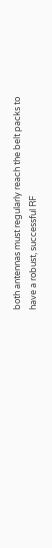both antennas must regularly reach the belt packs to have a robust, successful RF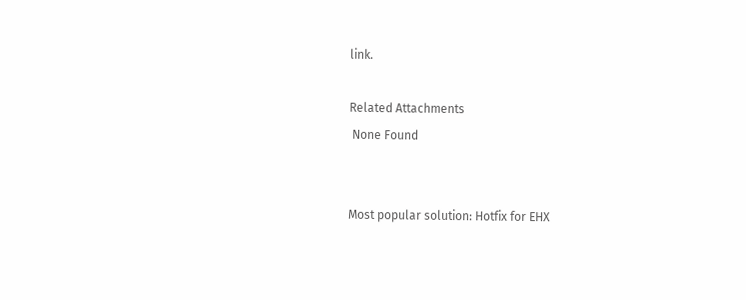link.

Related Attachments
 None Found


Most popular solution: Hotfix for EHX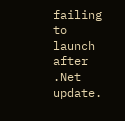failing to launch after .Net update.